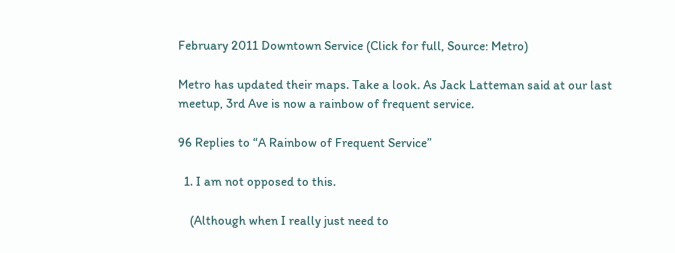February 2011 Downtown Service (Click for full, Source: Metro)

Metro has updated their maps. Take a look. As Jack Latteman said at our last meetup, 3rd Ave is now a rainbow of frequent service.

96 Replies to “A Rainbow of Frequent Service”

  1. I am not opposed to this.

    (Although when I really just need to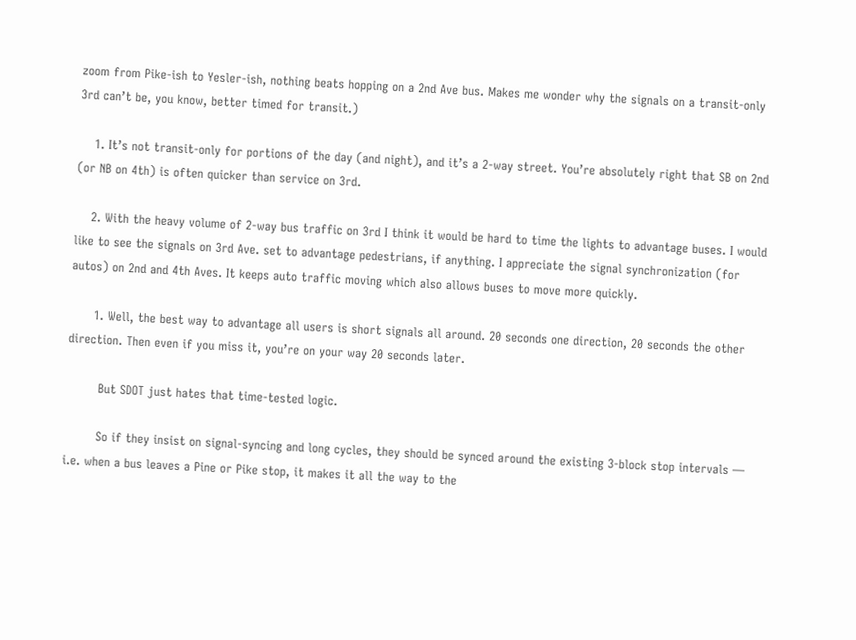zoom from Pike-ish to Yesler-ish, nothing beats hopping on a 2nd Ave bus. Makes me wonder why the signals on a transit-only 3rd can’t be, you know, better timed for transit.)

    1. It’s not transit-only for portions of the day (and night), and it’s a 2-way street. You’re absolutely right that SB on 2nd (or NB on 4th) is often quicker than service on 3rd.

    2. With the heavy volume of 2-way bus traffic on 3rd I think it would be hard to time the lights to advantage buses. I would like to see the signals on 3rd Ave. set to advantage pedestrians, if anything. I appreciate the signal synchronization (for autos) on 2nd and 4th Aves. It keeps auto traffic moving which also allows buses to move more quickly.

      1. Well, the best way to advantage all users is short signals all around. 20 seconds one direction, 20 seconds the other direction. Then even if you miss it, you’re on your way 20 seconds later.

        But SDOT just hates that time-tested logic.

        So if they insist on signal-syncing and long cycles, they should be synced around the existing 3-block stop intervals — i.e. when a bus leaves a Pine or Pike stop, it makes it all the way to the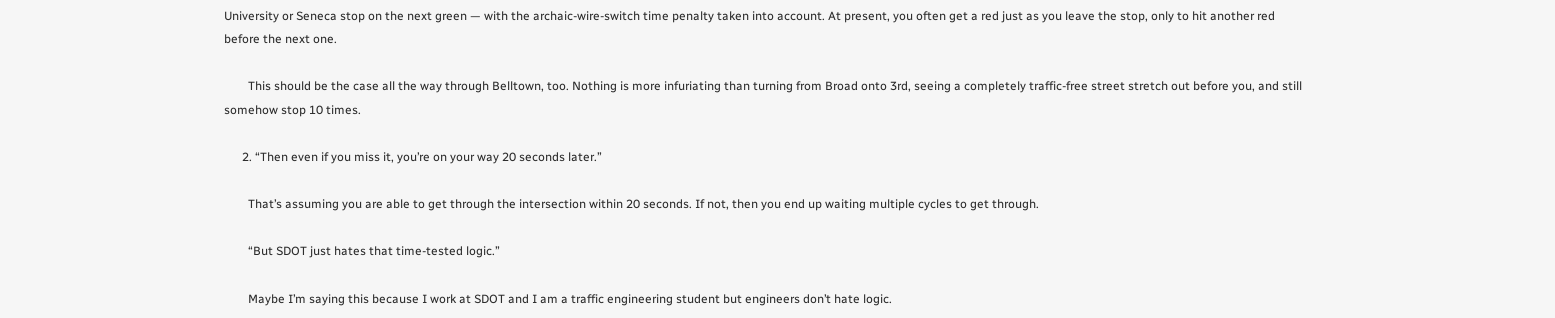University or Seneca stop on the next green — with the archaic-wire-switch time penalty taken into account. At present, you often get a red just as you leave the stop, only to hit another red before the next one.

        This should be the case all the way through Belltown, too. Nothing is more infuriating than turning from Broad onto 3rd, seeing a completely traffic-free street stretch out before you, and still somehow stop 10 times.

      2. “Then even if you miss it, you’re on your way 20 seconds later.”

        That’s assuming you are able to get through the intersection within 20 seconds. If not, then you end up waiting multiple cycles to get through.

        “But SDOT just hates that time-tested logic.”

        Maybe I’m saying this because I work at SDOT and I am a traffic engineering student but engineers don’t hate logic.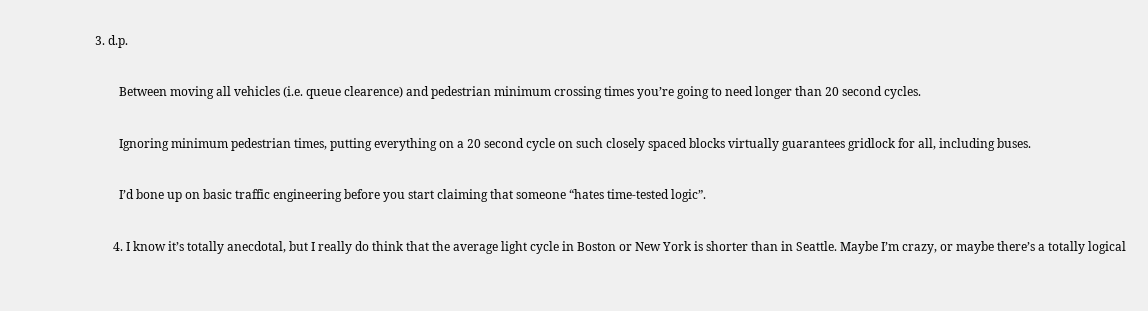3. d.p.

        Between moving all vehicles (i.e. queue clearence) and pedestrian minimum crossing times you’re going to need longer than 20 second cycles.

        Ignoring minimum pedestrian times, putting everything on a 20 second cycle on such closely spaced blocks virtually guarantees gridlock for all, including buses.

        I’d bone up on basic traffic engineering before you start claiming that someone “hates time-tested logic”.

      4. I know it’s totally anecdotal, but I really do think that the average light cycle in Boston or New York is shorter than in Seattle. Maybe I’m crazy, or maybe there’s a totally logical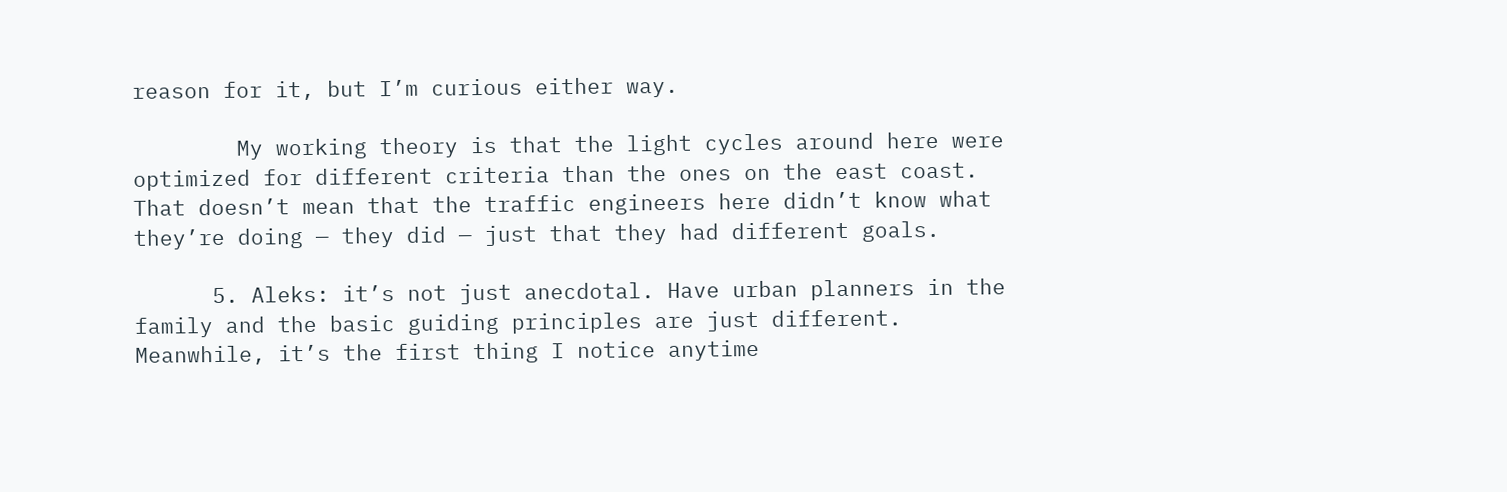reason for it, but I’m curious either way.

        My working theory is that the light cycles around here were optimized for different criteria than the ones on the east coast. That doesn’t mean that the traffic engineers here didn’t know what they’re doing — they did — just that they had different goals.

      5. Aleks: it’s not just anecdotal. Have urban planners in the family and the basic guiding principles are just different. Meanwhile, it’s the first thing I notice anytime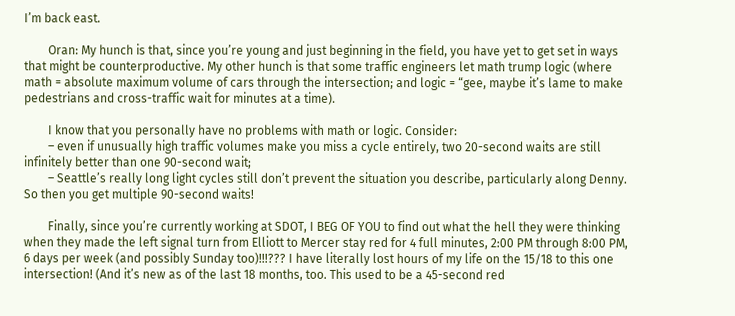I’m back east.

        Oran: My hunch is that, since you’re young and just beginning in the field, you have yet to get set in ways that might be counterproductive. My other hunch is that some traffic engineers let math trump logic (where math = absolute maximum volume of cars through the intersection; and logic = “gee, maybe it’s lame to make pedestrians and cross-traffic wait for minutes at a time).

        I know that you personally have no problems with math or logic. Consider:
        – even if unusually high traffic volumes make you miss a cycle entirely, two 20-second waits are still infinitely better than one 90-second wait;
        – Seattle’s really long light cycles still don’t prevent the situation you describe, particularly along Denny. So then you get multiple 90-second waits!

        Finally, since you’re currently working at SDOT, I BEG OF YOU to find out what the hell they were thinking when they made the left signal turn from Elliott to Mercer stay red for 4 full minutes, 2:00 PM through 8:00 PM, 6 days per week (and possibly Sunday too)!!!??? I have literally lost hours of my life on the 15/18 to this one intersection! (And it’s new as of the last 18 months, too. This used to be a 45-second red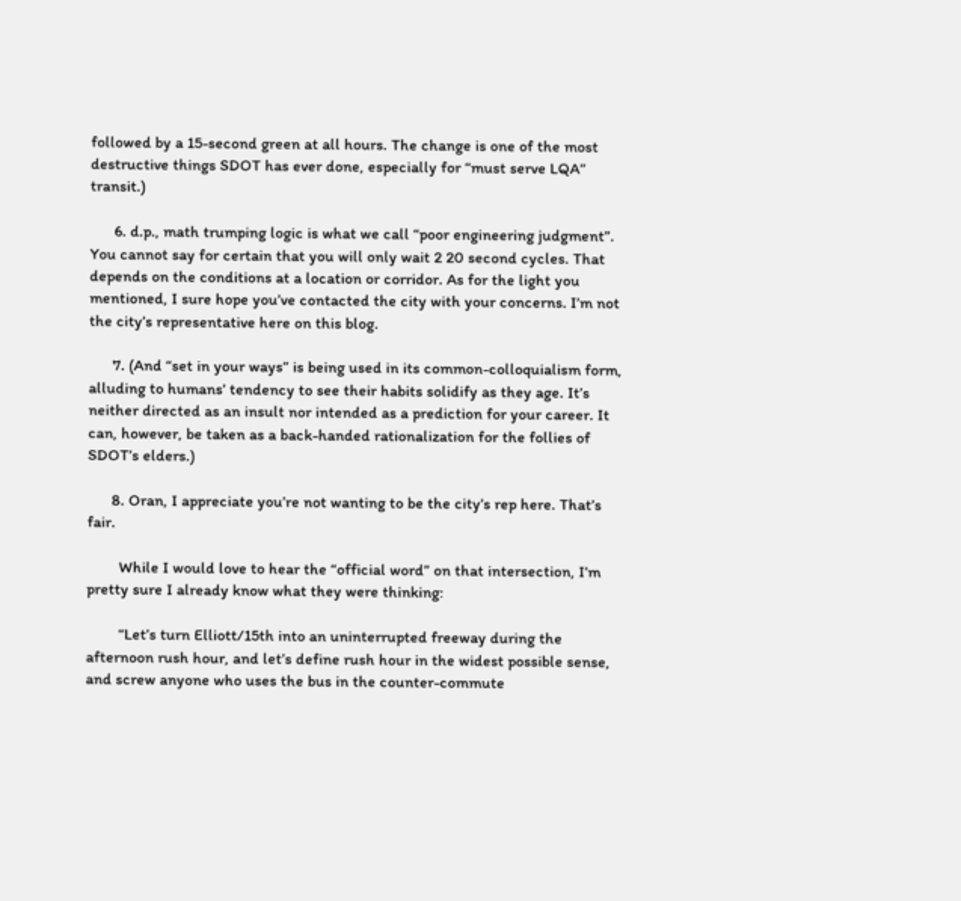followed by a 15-second green at all hours. The change is one of the most destructive things SDOT has ever done, especially for “must serve LQA” transit.)

      6. d.p., math trumping logic is what we call “poor engineering judgment”. You cannot say for certain that you will only wait 2 20 second cycles. That depends on the conditions at a location or corridor. As for the light you mentioned, I sure hope you’ve contacted the city with your concerns. I’m not the city’s representative here on this blog.

      7. (And “set in your ways” is being used in its common-colloquialism form, alluding to humans’ tendency to see their habits solidify as they age. It’s neither directed as an insult nor intended as a prediction for your career. It can, however, be taken as a back-handed rationalization for the follies of SDOT’s elders.)

      8. Oran, I appreciate you’re not wanting to be the city’s rep here. That’s fair.

        While I would love to hear the “official word” on that intersection, I’m pretty sure I already know what they were thinking:

        “Let’s turn Elliott/15th into an uninterrupted freeway during the afternoon rush hour, and let’s define rush hour in the widest possible sense, and screw anyone who uses the bus in the counter-commute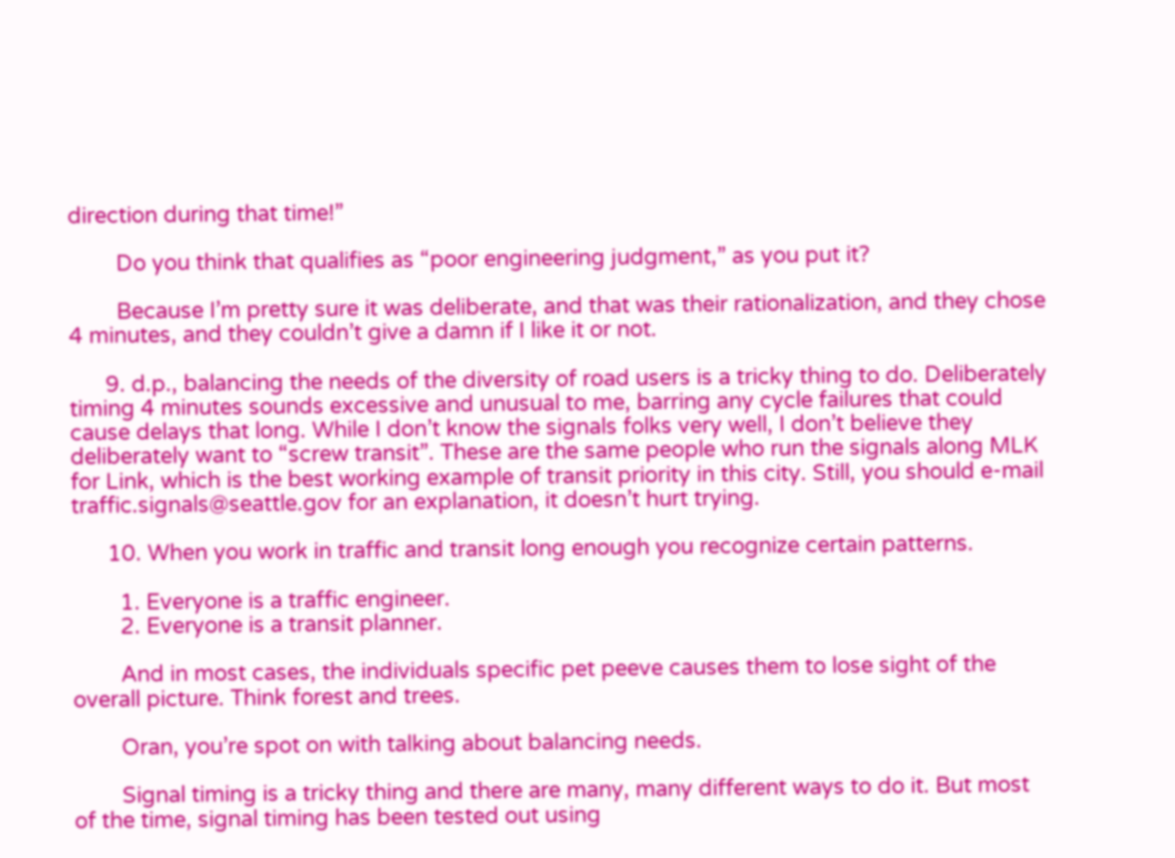direction during that time!”

        Do you think that qualifies as “poor engineering judgment,” as you put it?

        Because I’m pretty sure it was deliberate, and that was their rationalization, and they chose 4 minutes, and they couldn’t give a damn if I like it or not.

      9. d.p., balancing the needs of the diversity of road users is a tricky thing to do. Deliberately timing 4 minutes sounds excessive and unusual to me, barring any cycle failures that could cause delays that long. While I don’t know the signals folks very well, I don’t believe they deliberately want to “screw transit”. These are the same people who run the signals along MLK for Link, which is the best working example of transit priority in this city. Still, you should e-mail traffic.signals@seattle.gov for an explanation, it doesn’t hurt trying.

      10. When you work in traffic and transit long enough you recognize certain patterns.

        1. Everyone is a traffic engineer.
        2. Everyone is a transit planner.

        And in most cases, the individuals specific pet peeve causes them to lose sight of the overall picture. Think forest and trees.

        Oran, you’re spot on with talking about balancing needs.

        Signal timing is a tricky thing and there are many, many different ways to do it. But most of the time, signal timing has been tested out using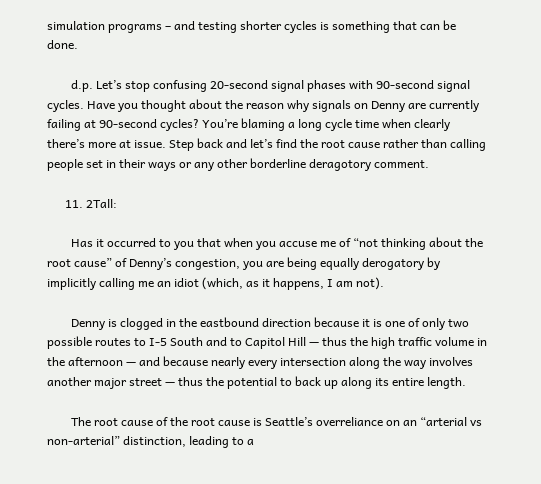simulation programs – and testing shorter cycles is something that can be done.

        d.p. Let’s stop confusing 20-second signal phases with 90-second signal cycles. Have you thought about the reason why signals on Denny are currently failing at 90-second cycles? You’re blaming a long cycle time when clearly there’s more at issue. Step back and let’s find the root cause rather than calling people set in their ways or any other borderline deragotory comment.

      11. 2Tall:

        Has it occurred to you that when you accuse me of “not thinking about the root cause” of Denny’s congestion, you are being equally derogatory by implicitly calling me an idiot (which, as it happens, I am not).

        Denny is clogged in the eastbound direction because it is one of only two possible routes to I-5 South and to Capitol Hill — thus the high traffic volume in the afternoon — and because nearly every intersection along the way involves another major street — thus the potential to back up along its entire length.

        The root cause of the root cause is Seattle’s overreliance on an “arterial vs non-arterial” distinction, leading to a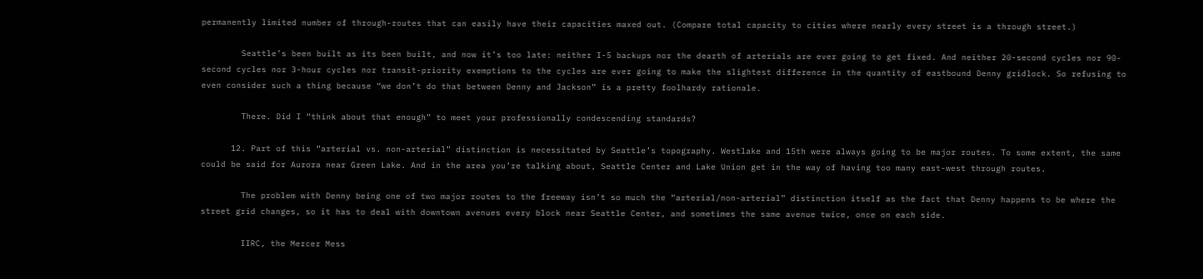permanently limited number of through-routes that can easily have their capacities maxed out. (Compare total capacity to cities where nearly every street is a through street.)

        Seattle’s been built as its been built, and now it’s too late: neither I-5 backups nor the dearth of arterials are ever going to get fixed. And neither 20-second cycles nor 90-second cycles nor 3-hour cycles nor transit-priority exemptions to the cycles are ever going to make the slightest difference in the quantity of eastbound Denny gridlock. So refusing to even consider such a thing because “we don’t do that between Denny and Jackson” is a pretty foolhardy rationale.

        There. Did I “think about that enough” to meet your professionally condescending standards?

      12. Part of this “arterial vs. non-arterial” distinction is necessitated by Seattle’s topography. Westlake and 15th were always going to be major routes. To some extent, the same could be said for Aurora near Green Lake. And in the area you’re talking about, Seattle Center and Lake Union get in the way of having too many east-west through routes.

        The problem with Denny being one of two major routes to the freeway isn’t so much the “arterial/non-arterial” distinction itself as the fact that Denny happens to be where the street grid changes, so it has to deal with downtown avenues every block near Seattle Center, and sometimes the same avenue twice, once on each side.

        IIRC, the Mercer Mess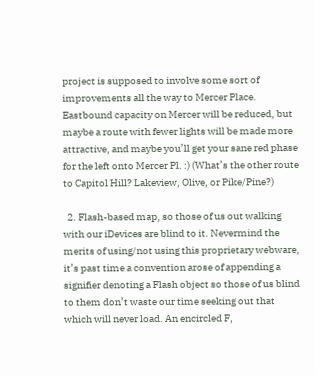project is supposed to involve some sort of improvements all the way to Mercer Place. Eastbound capacity on Mercer will be reduced, but maybe a route with fewer lights will be made more attractive, and maybe you’ll get your sane red phase for the left onto Mercer Pl. :) (What’s the other route to Capitol Hill? Lakeview, Olive, or Pike/Pine?)

  2. Flash-based map, so those of us out walking with our iDevices are blind to it. Nevermind the merits of using/not using this proprietary webware, it’s past time a convention arose of appending a signifier denoting a Flash object so those of us blind to them don’t waste our time seeking out that which will never load. An encircled F,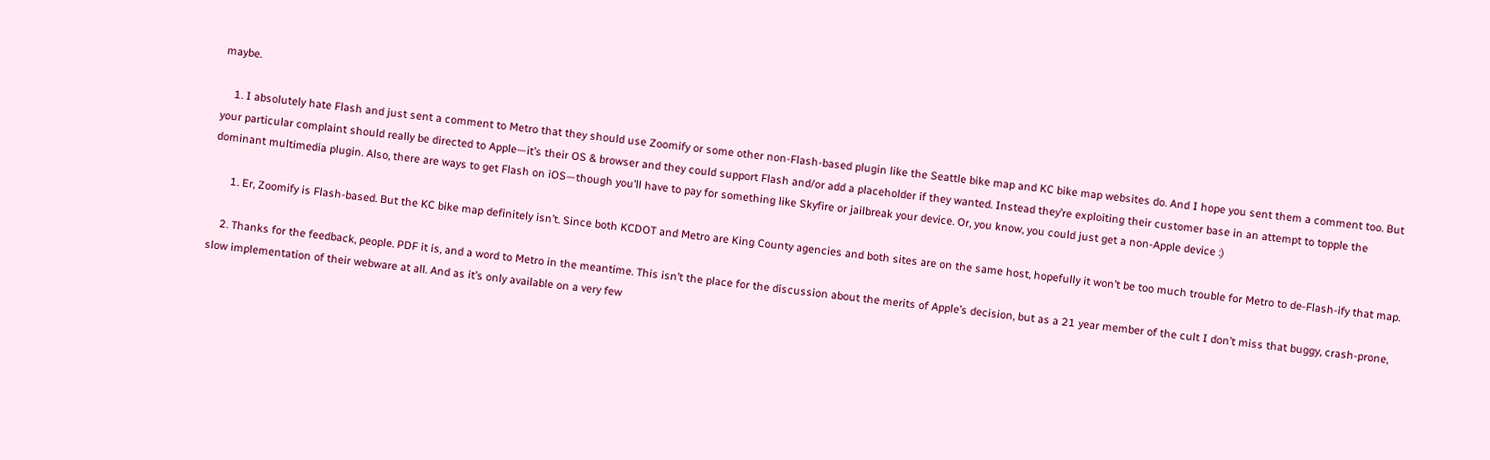maybe.

    1. I absolutely hate Flash and just sent a comment to Metro that they should use Zoomify or some other non-Flash-based plugin like the Seattle bike map and KC bike map websites do. And I hope you sent them a comment too. But your particular complaint should really be directed to Apple—it’s their OS & browser and they could support Flash and/or add a placeholder if they wanted. Instead they’re exploiting their customer base in an attempt to topple the dominant multimedia plugin. Also, there are ways to get Flash on iOS—though you’ll have to pay for something like Skyfire or jailbreak your device. Or, you know, you could just get a non-Apple device :)

      1. Er, Zoomify is Flash-based. But the KC bike map definitely isn’t. Since both KCDOT and Metro are King County agencies and both sites are on the same host, hopefully it won’t be too much trouble for Metro to de-Flash-ify that map.

    2. Thanks for the feedback, people. PDF it is, and a word to Metro in the meantime. This isn’t the place for the discussion about the merits of Apple’s decision, but as a 21 year member of the cult I don’t miss that buggy, crash-prone, slow implementation of their webware at all. And as it’s only available on a very few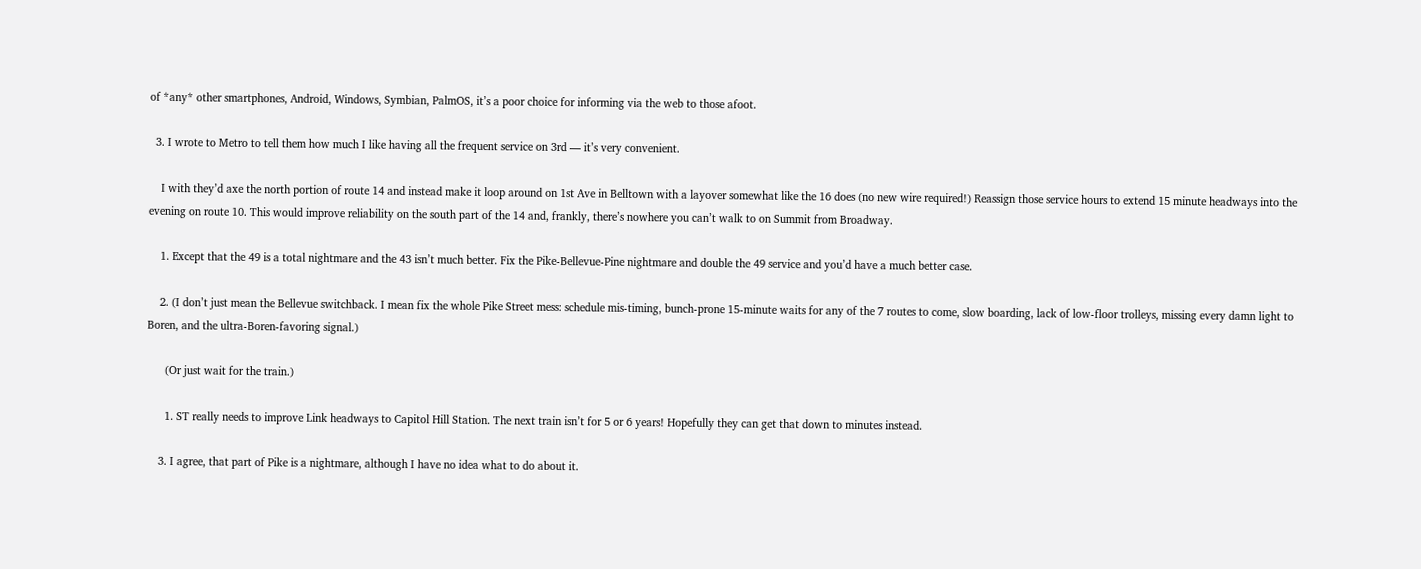of *any* other smartphones, Android, Windows, Symbian, PalmOS, it’s a poor choice for informing via the web to those afoot.

  3. I wrote to Metro to tell them how much I like having all the frequent service on 3rd — it’s very convenient.

    I with they’d axe the north portion of route 14 and instead make it loop around on 1st Ave in Belltown with a layover somewhat like the 16 does (no new wire required!) Reassign those service hours to extend 15 minute headways into the evening on route 10. This would improve reliability on the south part of the 14 and, frankly, there’s nowhere you can’t walk to on Summit from Broadway.

    1. Except that the 49 is a total nightmare and the 43 isn’t much better. Fix the Pike-Bellevue-Pine nightmare and double the 49 service and you’d have a much better case.

    2. (I don’t just mean the Bellevue switchback. I mean fix the whole Pike Street mess: schedule mis-timing, bunch-prone 15-minute waits for any of the 7 routes to come, slow boarding, lack of low-floor trolleys, missing every damn light to Boren, and the ultra-Boren-favoring signal.)

      (Or just wait for the train.)

      1. ST really needs to improve Link headways to Capitol Hill Station. The next train isn’t for 5 or 6 years! Hopefully they can get that down to minutes instead.

    3. I agree, that part of Pike is a nightmare, although I have no idea what to do about it.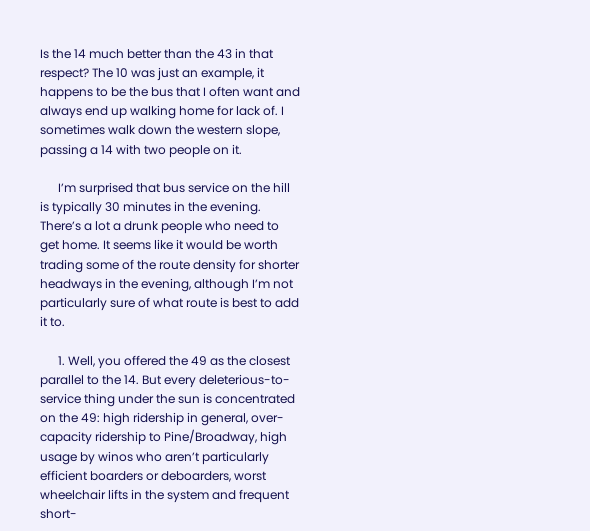Is the 14 much better than the 43 in that respect? The 10 was just an example, it happens to be the bus that I often want and always end up walking home for lack of. I sometimes walk down the western slope, passing a 14 with two people on it.

      I’m surprised that bus service on the hill is typically 30 minutes in the evening. There’s a lot a drunk people who need to get home. It seems like it would be worth trading some of the route density for shorter headways in the evening, although I’m not particularly sure of what route is best to add it to.

      1. Well, you offered the 49 as the closest parallel to the 14. But every deleterious-to-service thing under the sun is concentrated on the 49: high ridership in general, over-capacity ridership to Pine/Broadway, high usage by winos who aren’t particularly efficient boarders or deboarders, worst wheelchair lifts in the system and frequent short-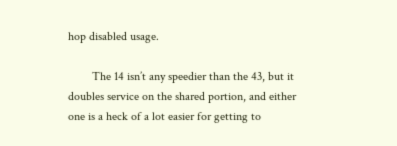hop disabled usage.

        The 14 isn’t any speedier than the 43, but it doubles service on the shared portion, and either one is a heck of a lot easier for getting to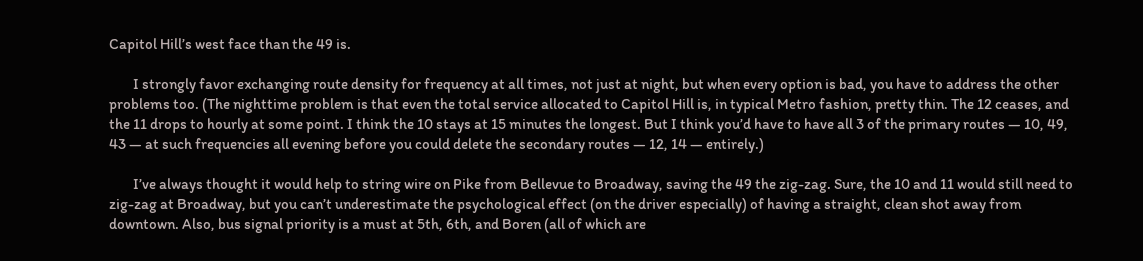Capitol Hill’s west face than the 49 is.

        I strongly favor exchanging route density for frequency at all times, not just at night, but when every option is bad, you have to address the other problems too. (The nighttime problem is that even the total service allocated to Capitol Hill is, in typical Metro fashion, pretty thin. The 12 ceases, and the 11 drops to hourly at some point. I think the 10 stays at 15 minutes the longest. But I think you’d have to have all 3 of the primary routes — 10, 49, 43 — at such frequencies all evening before you could delete the secondary routes — 12, 14 — entirely.)

        I’ve always thought it would help to string wire on Pike from Bellevue to Broadway, saving the 49 the zig-zag. Sure, the 10 and 11 would still need to zig-zag at Broadway, but you can’t underestimate the psychological effect (on the driver especially) of having a straight, clean shot away from downtown. Also, bus signal priority is a must at 5th, 6th, and Boren (all of which are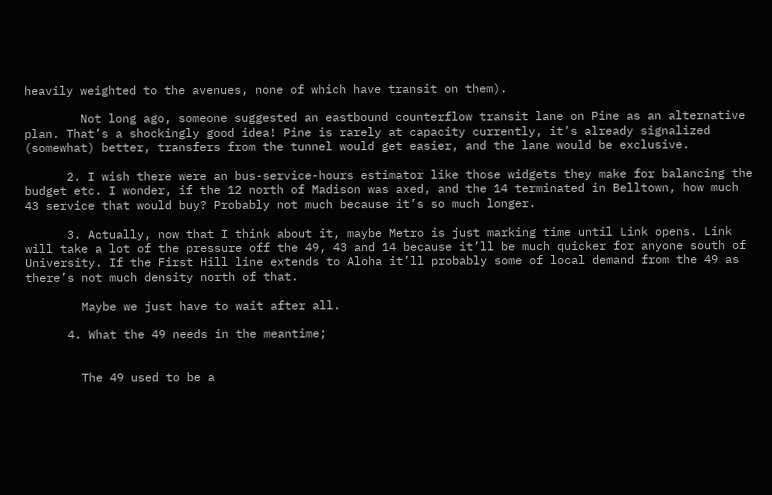heavily weighted to the avenues, none of which have transit on them).

        Not long ago, someone suggested an eastbound counterflow transit lane on Pine as an alternative plan. That’s a shockingly good idea! Pine is rarely at capacity currently, it’s already signalized (somewhat) better, transfers from the tunnel would get easier, and the lane would be exclusive.

      2. I wish there were an bus-service-hours estimator like those widgets they make for balancing the budget etc. I wonder, if the 12 north of Madison was axed, and the 14 terminated in Belltown, how much 43 service that would buy? Probably not much because it’s so much longer.

      3. Actually, now that I think about it, maybe Metro is just marking time until Link opens. Link will take a lot of the pressure off the 49, 43 and 14 because it’ll be much quicker for anyone south of University. If the First Hill line extends to Aloha it’ll probably some of local demand from the 49 as there’s not much density north of that.

        Maybe we just have to wait after all.

      4. What the 49 needs in the meantime;


        The 49 used to be a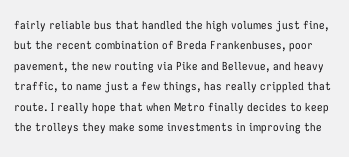fairly reliable bus that handled the high volumes just fine, but the recent combination of Breda Frankenbuses, poor pavement, the new routing via Pike and Bellevue, and heavy traffic, to name just a few things, has really crippled that route. I really hope that when Metro finally decides to keep the trolleys they make some investments in improving the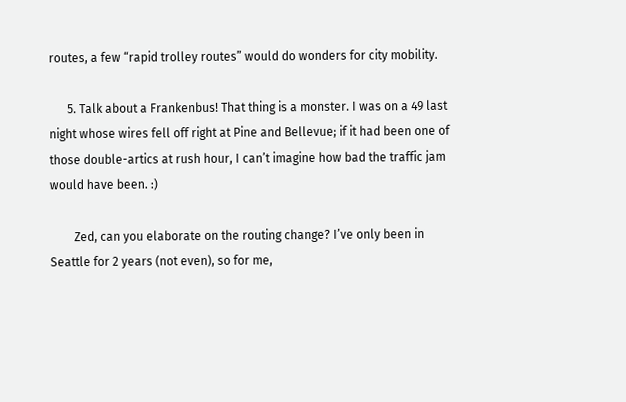routes, a few “rapid trolley routes” would do wonders for city mobility.

      5. Talk about a Frankenbus! That thing is a monster. I was on a 49 last night whose wires fell off right at Pine and Bellevue; if it had been one of those double-artics at rush hour, I can’t imagine how bad the traffic jam would have been. :)

        Zed, can you elaborate on the routing change? I’ve only been in Seattle for 2 years (not even), so for me,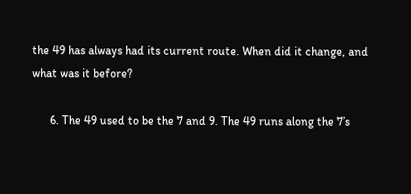the 49 has always had its current route. When did it change, and what was it before?

      6. The 49 used to be the 7 and 9. The 49 runs along the 7’s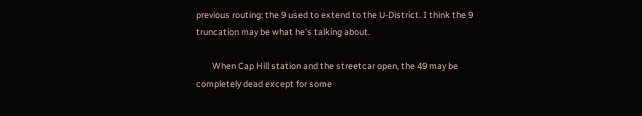previous routing; the 9 used to extend to the U-District. I think the 9 truncation may be what he’s talking about.

        When Cap Hill station and the streetcar open, the 49 may be completely dead except for some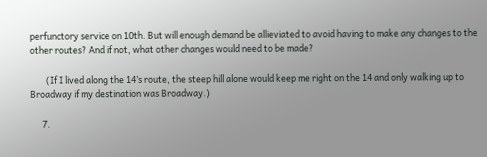perfunctory service on 10th. But will enough demand be allieviated to avoid having to make any changes to the other routes? And if not, what other changes would need to be made?

        (If I lived along the 14’s route, the steep hill alone would keep me right on the 14 and only walking up to Broadway if my destination was Broadway.)

      7.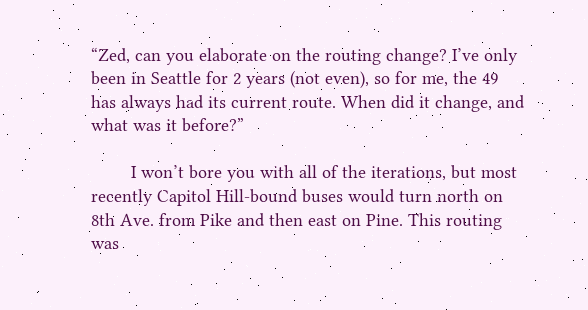“Zed, can you elaborate on the routing change? I’ve only been in Seattle for 2 years (not even), so for me, the 49 has always had its current route. When did it change, and what was it before?”

        I won’t bore you with all of the iterations, but most recently Capitol Hill-bound buses would turn north on 8th Ave. from Pike and then east on Pine. This routing was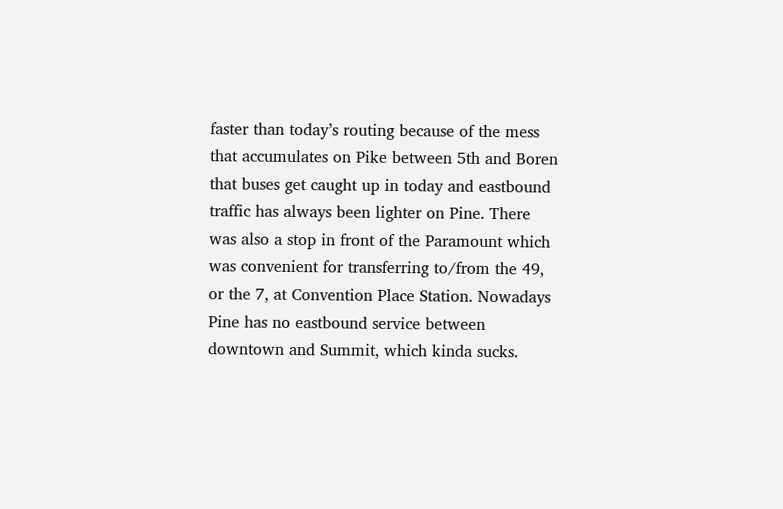faster than today’s routing because of the mess that accumulates on Pike between 5th and Boren that buses get caught up in today and eastbound traffic has always been lighter on Pine. There was also a stop in front of the Paramount which was convenient for transferring to/from the 49, or the 7, at Convention Place Station. Nowadays Pine has no eastbound service between downtown and Summit, which kinda sucks.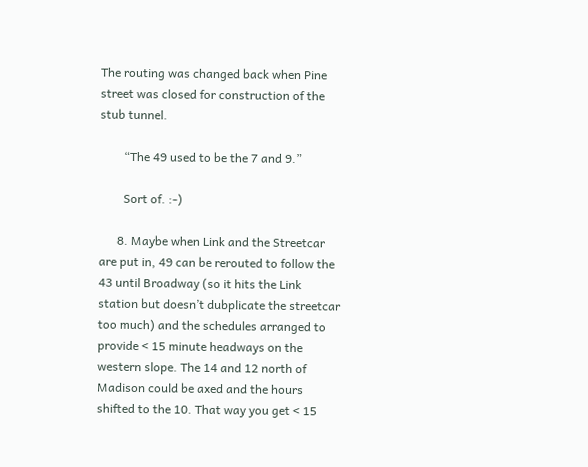The routing was changed back when Pine street was closed for construction of the stub tunnel.

        “The 49 used to be the 7 and 9.”

        Sort of. :-)

      8. Maybe when Link and the Streetcar are put in, 49 can be rerouted to follow the 43 until Broadway (so it hits the Link station but doesn’t dubplicate the streetcar too much) and the schedules arranged to provide < 15 minute headways on the western slope. The 14 and 12 north of Madison could be axed and the hours shifted to the 10. That way you get < 15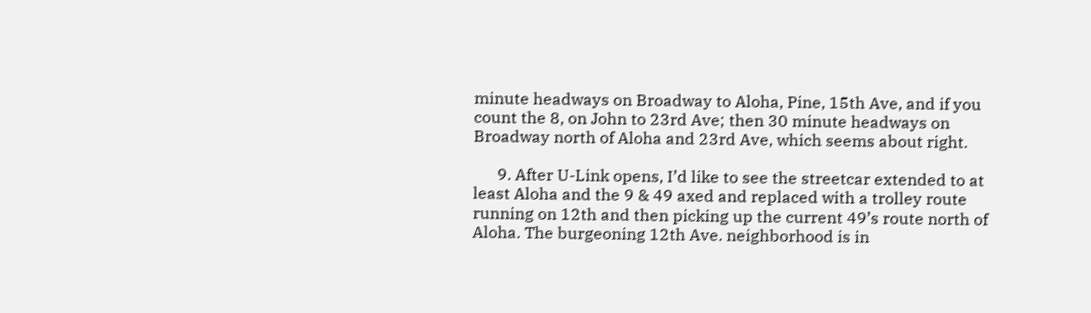minute headways on Broadway to Aloha, Pine, 15th Ave, and if you count the 8, on John to 23rd Ave; then 30 minute headways on Broadway north of Aloha and 23rd Ave, which seems about right.

      9. After U-Link opens, I’d like to see the streetcar extended to at least Aloha and the 9 & 49 axed and replaced with a trolley route running on 12th and then picking up the current 49’s route north of Aloha. The burgeoning 12th Ave. neighborhood is in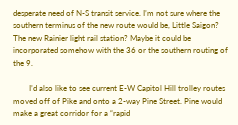desperate need of N-S transit service. I’m not sure where the southern terminus of the new route would be, Little Saigon? The new Rainier light rail station? Maybe it could be incorporated somehow with the 36 or the southern routing of the 9.

        I’d also like to see current E-W Capitol Hill trolley routes moved off of Pike and onto a 2-way Pine Street. Pine would make a great corridor for a “rapid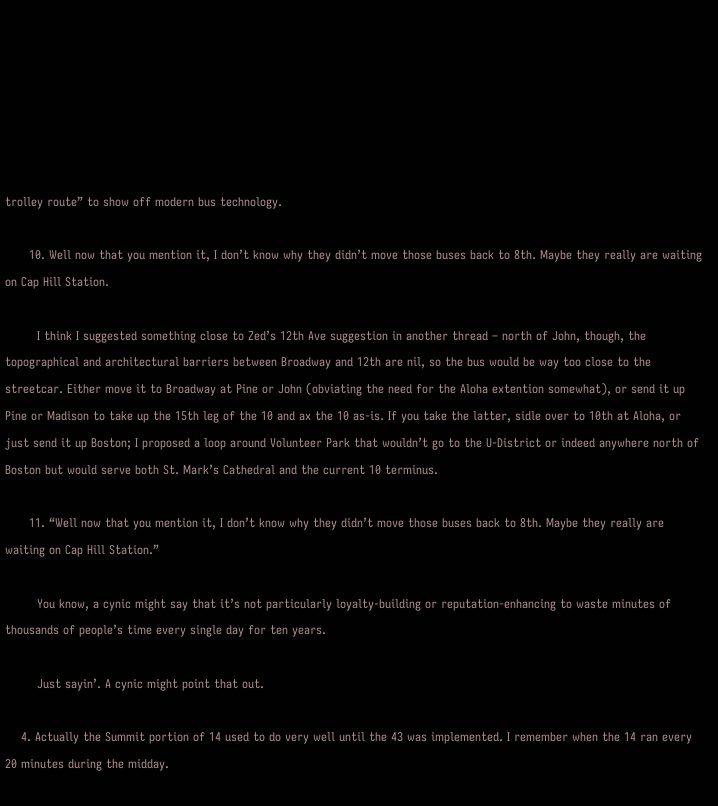trolley route” to show off modern bus technology.

      10. Well now that you mention it, I don’t know why they didn’t move those buses back to 8th. Maybe they really are waiting on Cap Hill Station.

        I think I suggested something close to Zed’s 12th Ave suggestion in another thread – north of John, though, the topographical and architectural barriers between Broadway and 12th are nil, so the bus would be way too close to the streetcar. Either move it to Broadway at Pine or John (obviating the need for the Aloha extention somewhat), or send it up Pine or Madison to take up the 15th leg of the 10 and ax the 10 as-is. If you take the latter, sidle over to 10th at Aloha, or just send it up Boston; I proposed a loop around Volunteer Park that wouldn’t go to the U-District or indeed anywhere north of Boston but would serve both St. Mark’s Cathedral and the current 10 terminus.

      11. “Well now that you mention it, I don’t know why they didn’t move those buses back to 8th. Maybe they really are waiting on Cap Hill Station.”

        You know, a cynic might say that it’s not particularly loyalty-building or reputation-enhancing to waste minutes of thousands of people’s time every single day for ten years.

        Just sayin’. A cynic might point that out.

    4. Actually the Summit portion of 14 used to do very well until the 43 was implemented. I remember when the 14 ran every 20 minutes during the midday.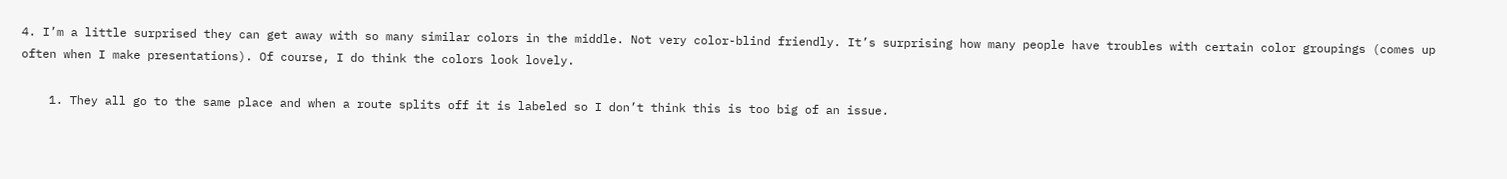4. I’m a little surprised they can get away with so many similar colors in the middle. Not very color-blind friendly. It’s surprising how many people have troubles with certain color groupings (comes up often when I make presentations). Of course, I do think the colors look lovely.

    1. They all go to the same place and when a route splits off it is labeled so I don’t think this is too big of an issue.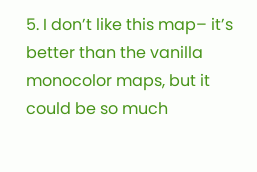5. I don’t like this map– it’s better than the vanilla monocolor maps, but it could be so much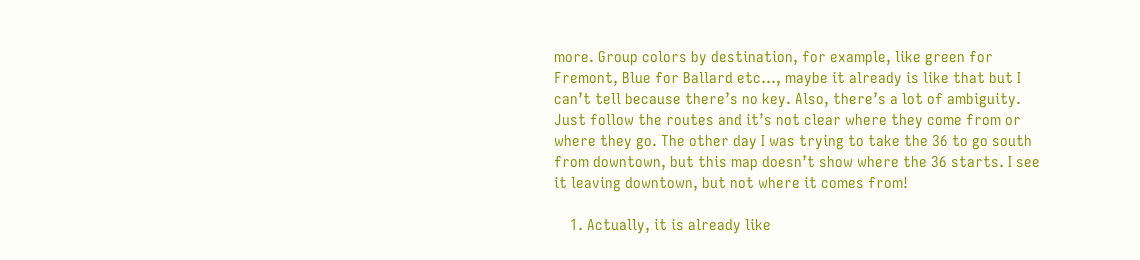more. Group colors by destination, for example, like green for Fremont, Blue for Ballard etc…, maybe it already is like that but I can’t tell because there’s no key. Also, there’s a lot of ambiguity. Just follow the routes and it’s not clear where they come from or where they go. The other day I was trying to take the 36 to go south from downtown, but this map doesn’t show where the 36 starts. I see it leaving downtown, but not where it comes from!

    1. Actually, it is already like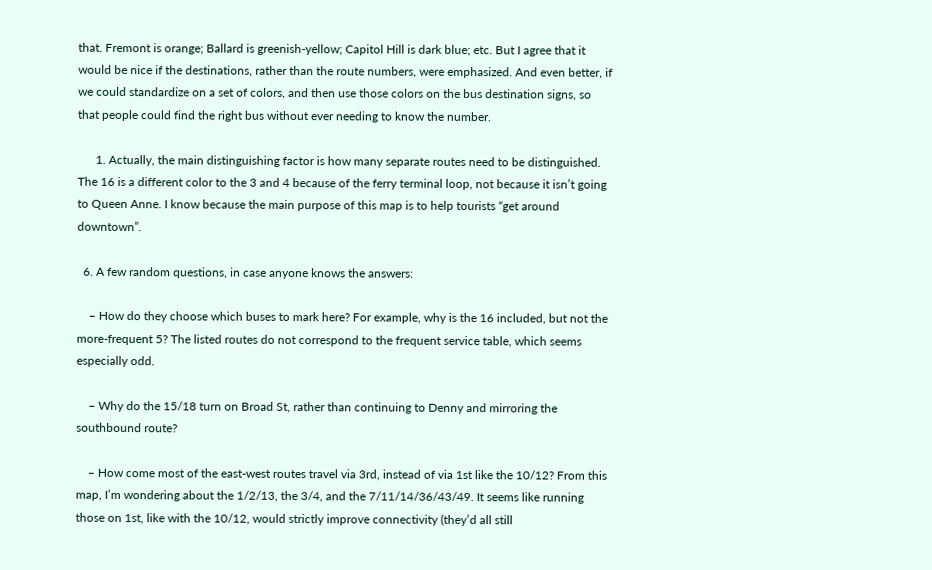that. Fremont is orange; Ballard is greenish-yellow; Capitol Hill is dark blue; etc. But I agree that it would be nice if the destinations, rather than the route numbers, were emphasized. And even better, if we could standardize on a set of colors, and then use those colors on the bus destination signs, so that people could find the right bus without ever needing to know the number.

      1. Actually, the main distinguishing factor is how many separate routes need to be distinguished. The 16 is a different color to the 3 and 4 because of the ferry terminal loop, not because it isn’t going to Queen Anne. I know because the main purpose of this map is to help tourists “get around downtown”.

  6. A few random questions, in case anyone knows the answers:

    – How do they choose which buses to mark here? For example, why is the 16 included, but not the more-frequent 5? The listed routes do not correspond to the frequent service table, which seems especially odd.

    – Why do the 15/18 turn on Broad St, rather than continuing to Denny and mirroring the southbound route?

    – How come most of the east-west routes travel via 3rd, instead of via 1st like the 10/12? From this map, I’m wondering about the 1/2/13, the 3/4, and the 7/11/14/36/43/49. It seems like running those on 1st, like with the 10/12, would strictly improve connectivity (they’d all still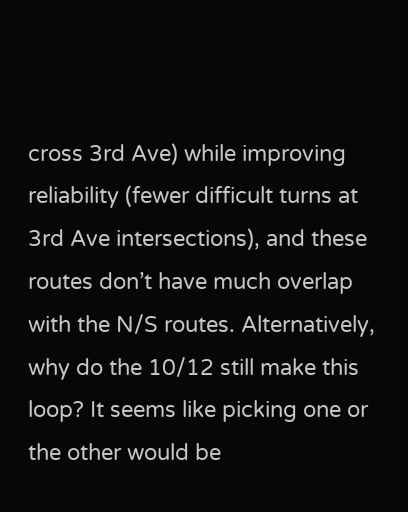cross 3rd Ave) while improving reliability (fewer difficult turns at 3rd Ave intersections), and these routes don’t have much overlap with the N/S routes. Alternatively, why do the 10/12 still make this loop? It seems like picking one or the other would be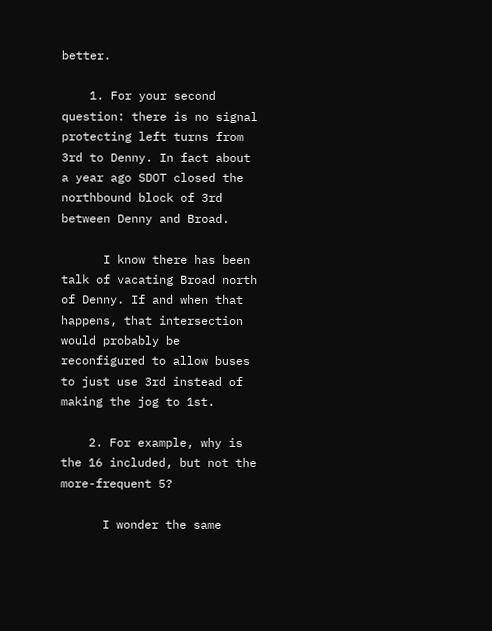better.

    1. For your second question: there is no signal protecting left turns from 3rd to Denny. In fact about a year ago SDOT closed the northbound block of 3rd between Denny and Broad.

      I know there has been talk of vacating Broad north of Denny. If and when that happens, that intersection would probably be reconfigured to allow buses to just use 3rd instead of making the jog to 1st.

    2. For example, why is the 16 included, but not the more-frequent 5?

      I wonder the same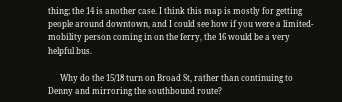thing; the 14 is another case. I think this map is mostly for getting people around downtown, and I could see how if you were a limited-mobility person coming in on the ferry, the 16 would be a very helpful bus.

      Why do the 15/18 turn on Broad St, rather than continuing to Denny and mirroring the southbound route?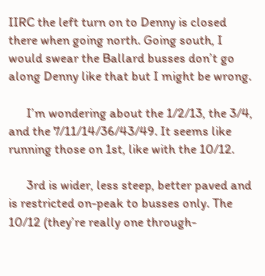IIRC the left turn on to Denny is closed there when going north. Going south, I would swear the Ballard busses don’t go along Denny like that but I might be wrong.

      I’m wondering about the 1/2/13, the 3/4, and the 7/11/14/36/43/49. It seems like running those on 1st, like with the 10/12.

      3rd is wider, less steep, better paved and is restricted on-peak to busses only. The 10/12 (they’re really one through-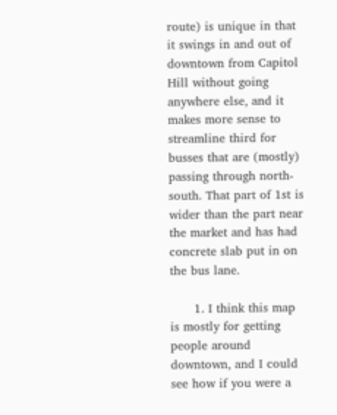route) is unique in that it swings in and out of downtown from Capitol Hill without going anywhere else, and it makes more sense to streamline third for busses that are (mostly) passing through north-south. That part of 1st is wider than the part near the market and has had concrete slab put in on the bus lane.

      1. I think this map is mostly for getting people around downtown, and I could see how if you were a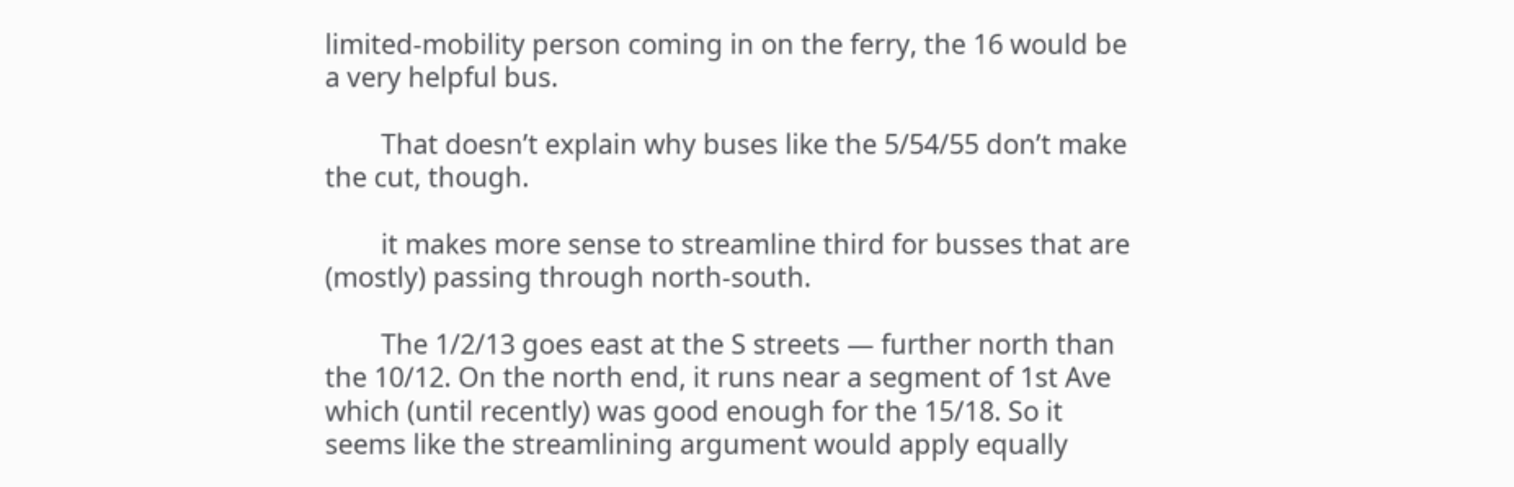limited-mobility person coming in on the ferry, the 16 would be a very helpful bus.

        That doesn’t explain why buses like the 5/54/55 don’t make the cut, though.

        it makes more sense to streamline third for busses that are (mostly) passing through north-south.

        The 1/2/13 goes east at the S streets — further north than the 10/12. On the north end, it runs near a segment of 1st Ave which (until recently) was good enough for the 15/18. So it seems like the streamlining argument would apply equally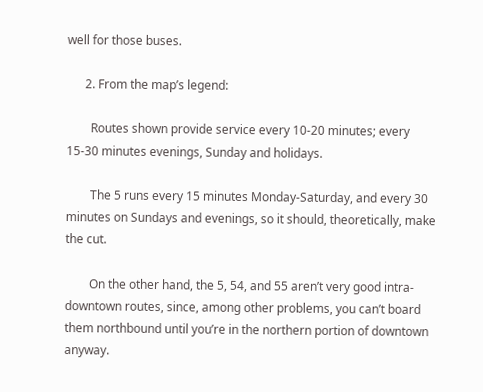well for those buses.

      2. From the map’s legend:

        Routes shown provide service every 10-20 minutes; every 15-30 minutes evenings, Sunday and holidays.

        The 5 runs every 15 minutes Monday-Saturday, and every 30 minutes on Sundays and evenings, so it should, theoretically, make the cut.

        On the other hand, the 5, 54, and 55 aren’t very good intra-downtown routes, since, among other problems, you can’t board them northbound until you’re in the northern portion of downtown anyway.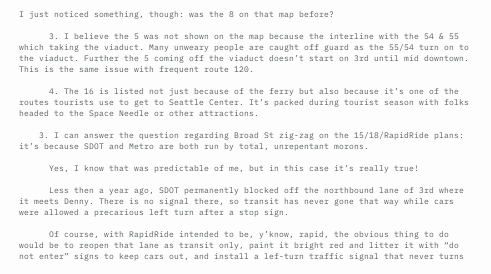I just noticed something, though: was the 8 on that map before?

      3. I believe the 5 was not shown on the map because the interline with the 54 & 55 which taking the viaduct. Many unweary people are caught off guard as the 55/54 turn on to the viaduct. Further the 5 coming off the viaduct doesn’t start on 3rd until mid downtown. This is the same issue with frequent route 120.

      4. The 16 is listed not just because of the ferry but also because it’s one of the routes tourists use to get to Seattle Center. It’s packed during tourist season with folks headed to the Space Needle or other attractions.

    3. I can answer the question regarding Broad St zig-zag on the 15/18/RapidRide plans: it’s because SDOT and Metro are both run by total, unrepentant morons.

      Yes, I know that was predictable of me, but in this case it’s really true!

      Less then a year ago, SDOT permanently blocked off the northbound lane of 3rd where it meets Denny. There is no signal there, so transit has never gone that way while cars were allowed a precarious left turn after a stop sign.

      Of course, with RapidRide intended to be, y’know, rapid, the obvious thing to do would be to reopen that lane as transit only, paint it bright red and litter it with “do not enter” signs to keep cars out, and install a lef-turn traffic signal that never turns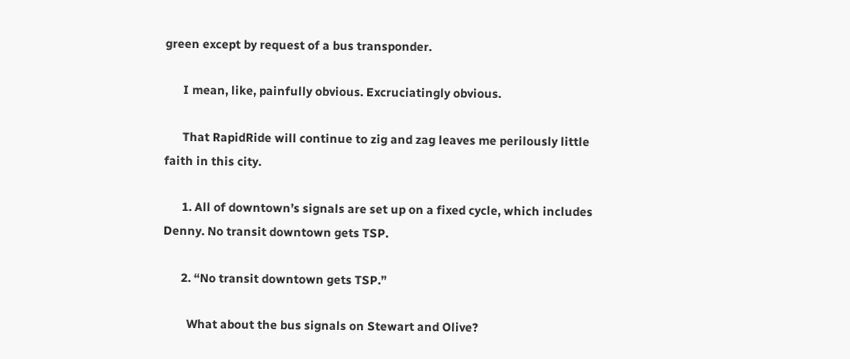green except by request of a bus transponder.

      I mean, like, painfully obvious. Excruciatingly obvious.

      That RapidRide will continue to zig and zag leaves me perilously little faith in this city.

      1. All of downtown’s signals are set up on a fixed cycle, which includes Denny. No transit downtown gets TSP.

      2. “No transit downtown gets TSP.”

        What about the bus signals on Stewart and Olive?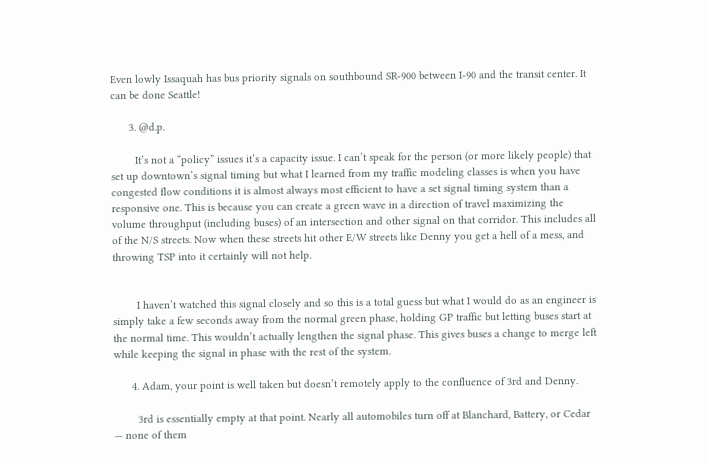Even lowly Issaquah has bus priority signals on southbound SR-900 between I-90 and the transit center. It can be done Seattle!

      3. @d.p.

        It’s not a “policy” issues it’s a capacity issue. I can’t speak for the person (or more likely people) that set up downtown’s signal timing but what I learned from my traffic modeling classes is when you have congested flow conditions it is almost always most efficient to have a set signal timing system than a responsive one. This is because you can create a green wave in a direction of travel maximizing the volume throughput (including buses) of an intersection and other signal on that corridor. This includes all of the N/S streets. Now when these streets hit other E/W streets like Denny you get a hell of a mess, and throwing TSP into it certainly will not help.


        I haven’t watched this signal closely and so this is a total guess but what I would do as an engineer is simply take a few seconds away from the normal green phase, holding GP traffic but letting buses start at the normal time. This wouldn’t actually lengthen the signal phase. This gives buses a change to merge left while keeping the signal in phase with the rest of the system.

      4. Adam, your point is well taken but doesn’t remotely apply to the confluence of 3rd and Denny.

        3rd is essentially empty at that point. Nearly all automobiles turn off at Blanchard, Battery, or Cedar — none of them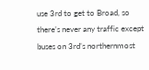use 3rd to get to Broad, so there’s never any traffic except buses on 3rd’s northernmost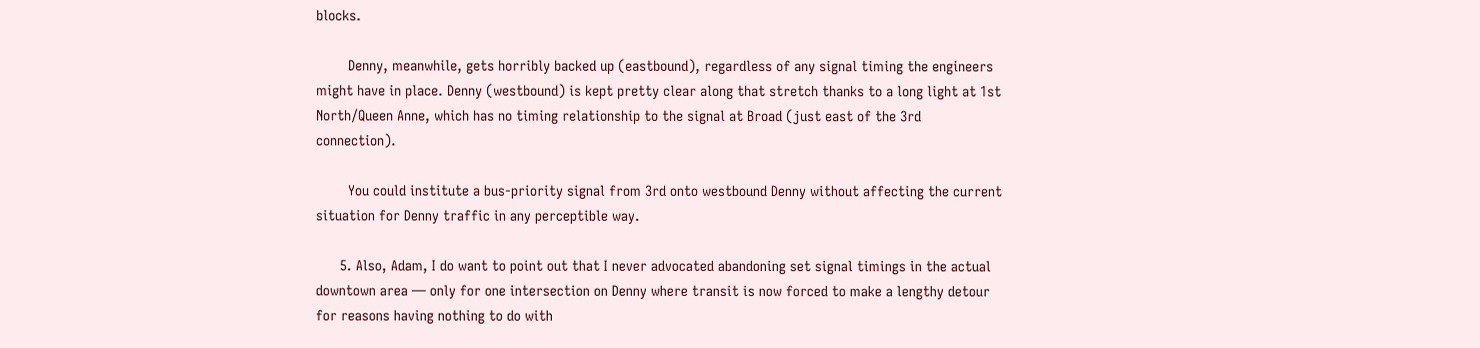blocks.

        Denny, meanwhile, gets horribly backed up (eastbound), regardless of any signal timing the engineers might have in place. Denny (westbound) is kept pretty clear along that stretch thanks to a long light at 1st North/Queen Anne, which has no timing relationship to the signal at Broad (just east of the 3rd connection).

        You could institute a bus-priority signal from 3rd onto westbound Denny without affecting the current situation for Denny traffic in any perceptible way.

      5. Also, Adam, I do want to point out that I never advocated abandoning set signal timings in the actual downtown area — only for one intersection on Denny where transit is now forced to make a lengthy detour for reasons having nothing to do with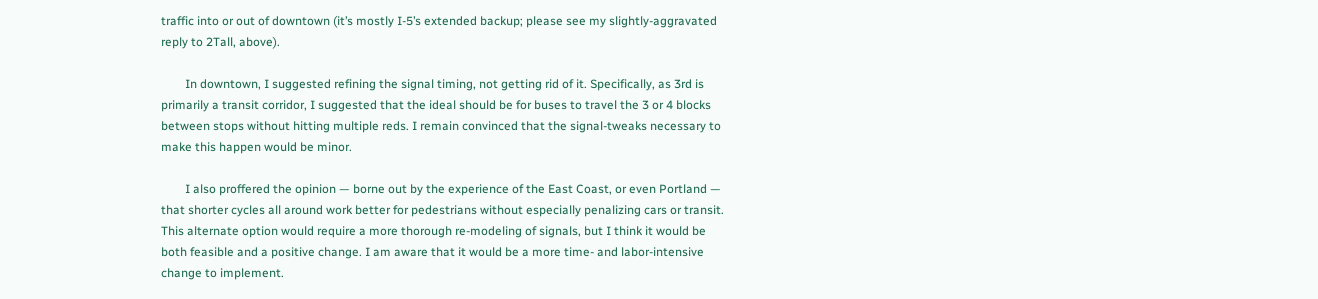traffic into or out of downtown (it’s mostly I-5’s extended backup; please see my slightly-aggravated reply to 2Tall, above).

        In downtown, I suggested refining the signal timing, not getting rid of it. Specifically, as 3rd is primarily a transit corridor, I suggested that the ideal should be for buses to travel the 3 or 4 blocks between stops without hitting multiple reds. I remain convinced that the signal-tweaks necessary to make this happen would be minor.

        I also proffered the opinion — borne out by the experience of the East Coast, or even Portland — that shorter cycles all around work better for pedestrians without especially penalizing cars or transit. This alternate option would require a more thorough re-modeling of signals, but I think it would be both feasible and a positive change. I am aware that it would be a more time- and labor-intensive change to implement.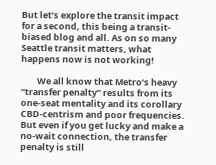But let’s explore the transit impact for a second, this being a transit-biased blog and all. As on so many Seattle transit matters, what happens now is not working!

        We all know that Metro’s heavy “transfer penalty” results from its one-seat mentality and its corollary CBD-centrism and poor frequencies. But even if you get lucky and make a no-wait connection, the transfer penalty is still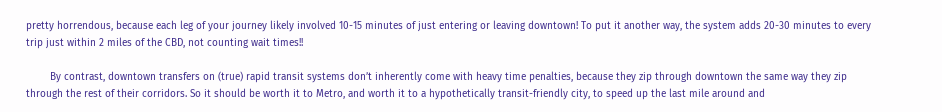pretty horrendous, because each leg of your journey likely involved 10-15 minutes of just entering or leaving downtown! To put it another way, the system adds 20-30 minutes to every trip just within 2 miles of the CBD, not counting wait times!!

        By contrast, downtown transfers on (true) rapid transit systems don’t inherently come with heavy time penalties, because they zip through downtown the same way they zip through the rest of their corridors. So it should be worth it to Metro, and worth it to a hypothetically transit-friendly city, to speed up the last mile around and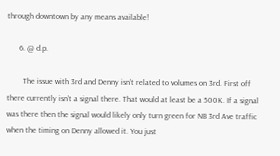through downtown by any means available!

      6. @ d.p.

        The issue with 3rd and Denny isn’t related to volumes on 3rd. First off there currently isn’t a signal there. That would at least be a 500K. If a signal was there then the signal would likely only turn green for NB 3rd Ave traffic when the timing on Denny allowed it. You just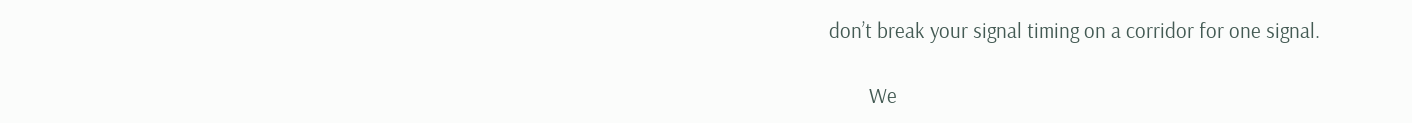don’t break your signal timing on a corridor for one signal.

        We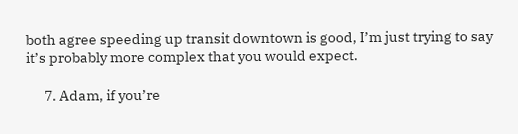both agree speeding up transit downtown is good, I’m just trying to say it’s probably more complex that you would expect.

      7. Adam, if you’re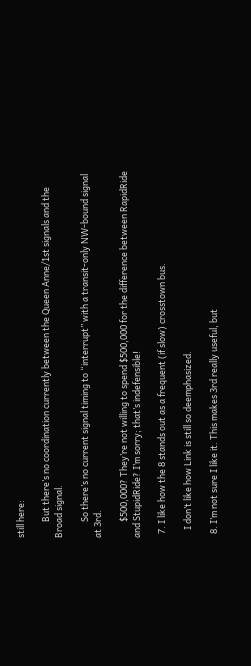still here:

        But there’s no coordination currently between the Queen Anne/1st signals and the Broad signal.

        So there’s no current signal timing to “interrupt” with a transit-only NW-bound signal at 3rd.

        $500,000? They’re not willing to spend $500,000 for the difference between RapidRide and StupidRide? I’m sorry; that’s indefensible!

  7. I like how the 8 stands out as a frequent (if slow) crosstown bus.

    I don’t like how Link is still so deemphasized.

  8. I’m not sure I like it. This makes 3rd really useful, but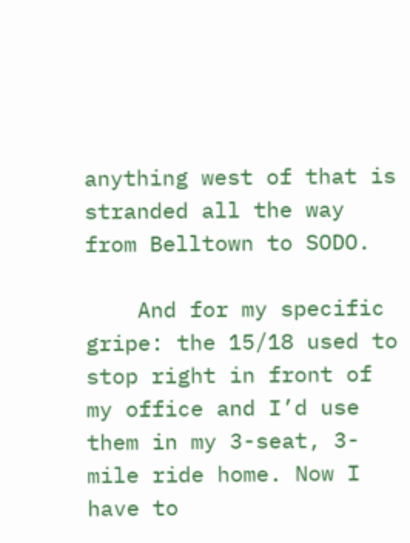anything west of that is stranded all the way from Belltown to SODO.

    And for my specific gripe: the 15/18 used to stop right in front of my office and I’d use them in my 3-seat, 3-mile ride home. Now I have to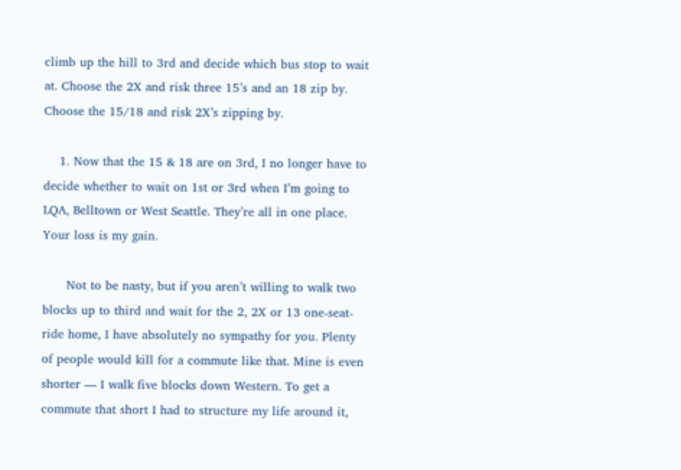climb up the hill to 3rd and decide which bus stop to wait at. Choose the 2X and risk three 15’s and an 18 zip by. Choose the 15/18 and risk 2X’s zipping by.

    1. Now that the 15 & 18 are on 3rd, I no longer have to decide whether to wait on 1st or 3rd when I’m going to LQA, Belltown or West Seattle. They’re all in one place. Your loss is my gain.

      Not to be nasty, but if you aren’t willing to walk two blocks up to third and wait for the 2, 2X or 13 one-seat-ride home, I have absolutely no sympathy for you. Plenty of people would kill for a commute like that. Mine is even shorter — I walk five blocks down Western. To get a commute that short I had to structure my life around it,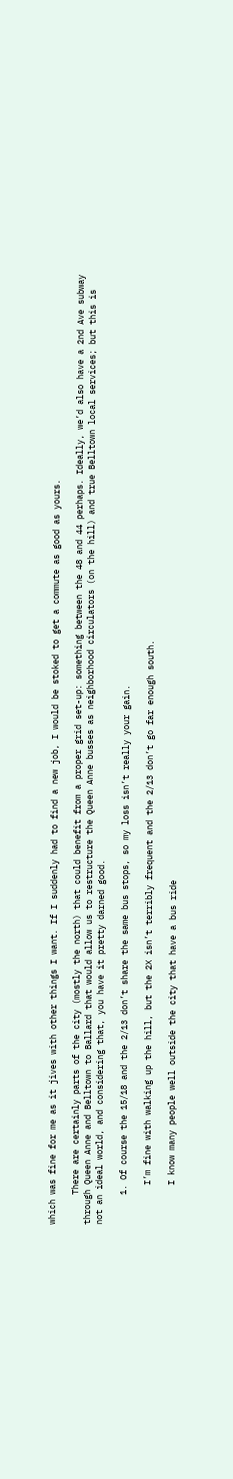which was fine for me as it jives with other things I want. If I suddenly had to find a new job, I would be stoked to get a commute as good as yours.

      There are certainly parts of the city (mostly the north) that could benefit from a proper grid set-up: something between the 48 and 44 perhaps. Ideally, we’d also have a 2nd Ave subway through Queen Anne and Belltown to Ballard that would allow us to restructure the Queen Anne busses as neighborhood circulators (on the hill) and true Belltown local services; but this is not an ideal world, and considering that, you have it pretty darned good.

      1. Of course the 15/18 and the 2/13 don’t share the same bus stops, so my loss isn’t really your gain.

        I’m fine with walking up the hill, but the 2X isn’t terribly frequent and the 2/13 don’t go far enough south.

        I know many people well outside the city that have a bus ride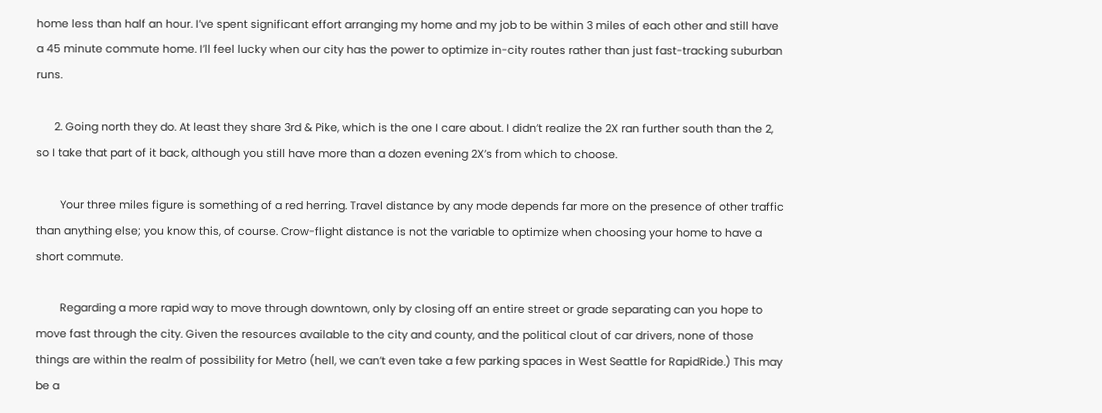home less than half an hour. I’ve spent significant effort arranging my home and my job to be within 3 miles of each other and still have a 45 minute commute home. I’ll feel lucky when our city has the power to optimize in-city routes rather than just fast-tracking suburban runs.

      2. Going north they do. At least they share 3rd & Pike, which is the one I care about. I didn’t realize the 2X ran further south than the 2, so I take that part of it back, although you still have more than a dozen evening 2X’s from which to choose.

        Your three miles figure is something of a red herring. Travel distance by any mode depends far more on the presence of other traffic than anything else; you know this, of course. Crow-flight distance is not the variable to optimize when choosing your home to have a short commute.

        Regarding a more rapid way to move through downtown, only by closing off an entire street or grade separating can you hope to move fast through the city. Given the resources available to the city and county, and the political clout of car drivers, none of those things are within the realm of possibility for Metro (hell, we can’t even take a few parking spaces in West Seattle for RapidRide.) This may be a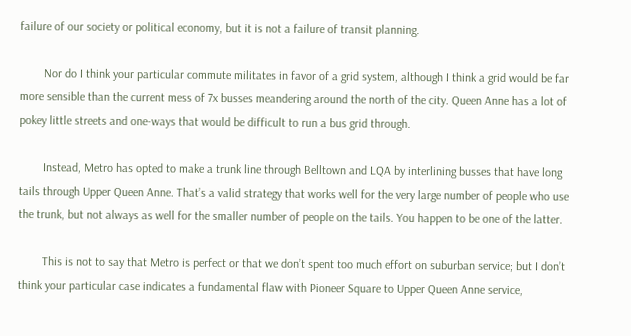failure of our society or political economy, but it is not a failure of transit planning.

        Nor do I think your particular commute militates in favor of a grid system, although I think a grid would be far more sensible than the current mess of 7x busses meandering around the north of the city. Queen Anne has a lot of pokey little streets and one-ways that would be difficult to run a bus grid through.

        Instead, Metro has opted to make a trunk line through Belltown and LQA by interlining busses that have long tails through Upper Queen Anne. That’s a valid strategy that works well for the very large number of people who use the trunk, but not always as well for the smaller number of people on the tails. You happen to be one of the latter.

        This is not to say that Metro is perfect or that we don’t spent too much effort on suburban service; but I don’t think your particular case indicates a fundamental flaw with Pioneer Square to Upper Queen Anne service,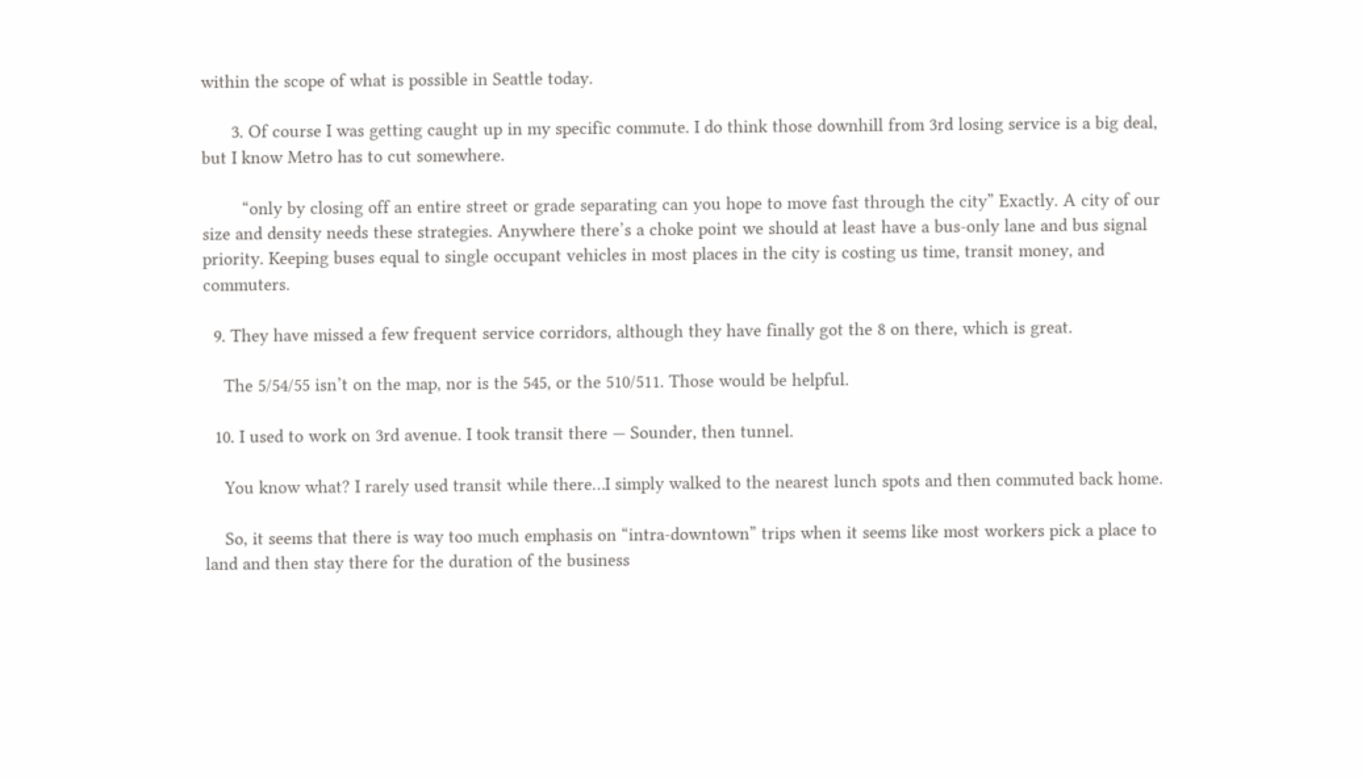within the scope of what is possible in Seattle today.

      3. Of course I was getting caught up in my specific commute. I do think those downhill from 3rd losing service is a big deal, but I know Metro has to cut somewhere.

        “only by closing off an entire street or grade separating can you hope to move fast through the city” Exactly. A city of our size and density needs these strategies. Anywhere there’s a choke point we should at least have a bus-only lane and bus signal priority. Keeping buses equal to single occupant vehicles in most places in the city is costing us time, transit money, and commuters.

  9. They have missed a few frequent service corridors, although they have finally got the 8 on there, which is great.

    The 5/54/55 isn’t on the map, nor is the 545, or the 510/511. Those would be helpful.

  10. I used to work on 3rd avenue. I took transit there — Sounder, then tunnel.

    You know what? I rarely used transit while there…I simply walked to the nearest lunch spots and then commuted back home.

    So, it seems that there is way too much emphasis on “intra-downtown” trips when it seems like most workers pick a place to land and then stay there for the duration of the business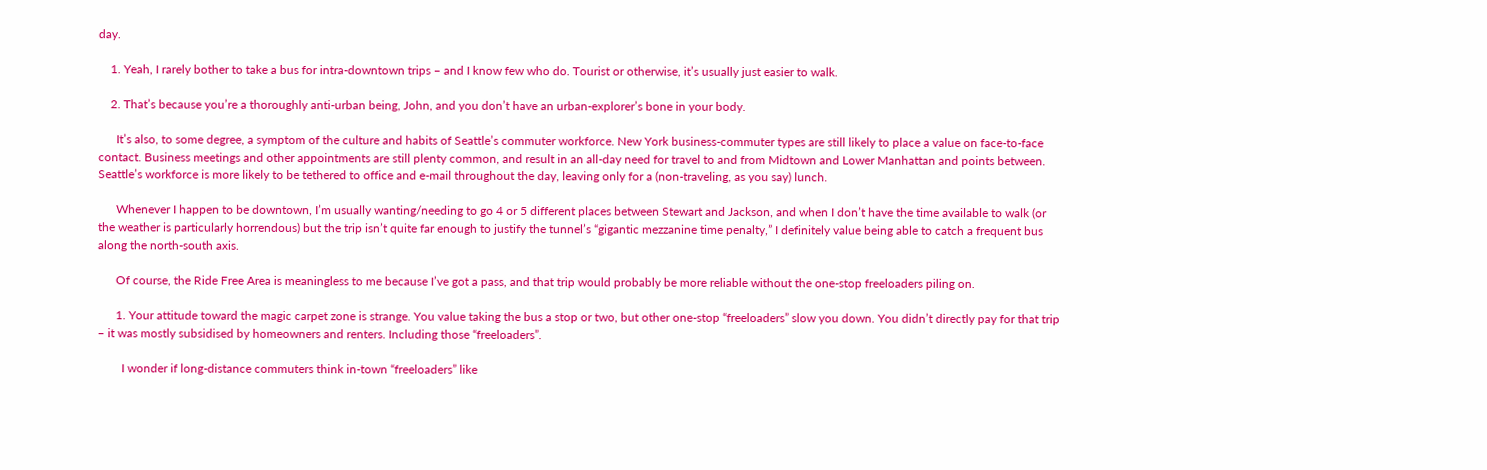day.

    1. Yeah, I rarely bother to take a bus for intra-downtown trips – and I know few who do. Tourist or otherwise, it’s usually just easier to walk.

    2. That’s because you’re a thoroughly anti-urban being, John, and you don’t have an urban-explorer’s bone in your body.

      It’s also, to some degree, a symptom of the culture and habits of Seattle’s commuter workforce. New York business-commuter types are still likely to place a value on face-to-face contact. Business meetings and other appointments are still plenty common, and result in an all-day need for travel to and from Midtown and Lower Manhattan and points between. Seattle’s workforce is more likely to be tethered to office and e-mail throughout the day, leaving only for a (non-traveling, as you say) lunch.

      Whenever I happen to be downtown, I’m usually wanting/needing to go 4 or 5 different places between Stewart and Jackson, and when I don’t have the time available to walk (or the weather is particularly horrendous) but the trip isn’t quite far enough to justify the tunnel’s “gigantic mezzanine time penalty,” I definitely value being able to catch a frequent bus along the north-south axis.

      Of course, the Ride Free Area is meaningless to me because I’ve got a pass, and that trip would probably be more reliable without the one-stop freeloaders piling on.

      1. Your attitude toward the magic carpet zone is strange. You value taking the bus a stop or two, but other one-stop “freeloaders” slow you down. You didn’t directly pay for that trip – it was mostly subsidised by homeowners and renters. Including those “freeloaders”.

        I wonder if long-distance commuters think in-town “freeloaders” like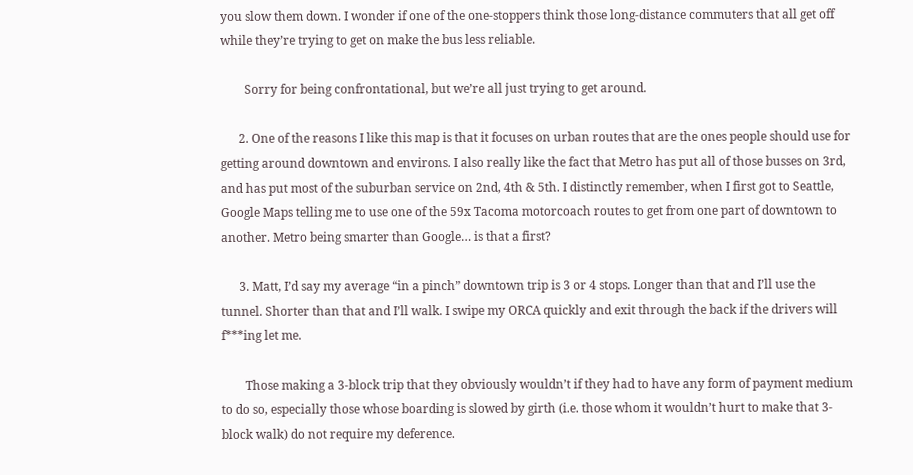you slow them down. I wonder if one of the one-stoppers think those long-distance commuters that all get off while they’re trying to get on make the bus less reliable.

        Sorry for being confrontational, but we’re all just trying to get around.

      2. One of the reasons I like this map is that it focuses on urban routes that are the ones people should use for getting around downtown and environs. I also really like the fact that Metro has put all of those busses on 3rd, and has put most of the suburban service on 2nd, 4th & 5th. I distinctly remember, when I first got to Seattle, Google Maps telling me to use one of the 59x Tacoma motorcoach routes to get from one part of downtown to another. Metro being smarter than Google… is that a first?

      3. Matt, I’d say my average “in a pinch” downtown trip is 3 or 4 stops. Longer than that and I’ll use the tunnel. Shorter than that and I’ll walk. I swipe my ORCA quickly and exit through the back if the drivers will f***ing let me.

        Those making a 3-block trip that they obviously wouldn’t if they had to have any form of payment medium to do so, especially those whose boarding is slowed by girth (i.e. those whom it wouldn’t hurt to make that 3-block walk) do not require my deference.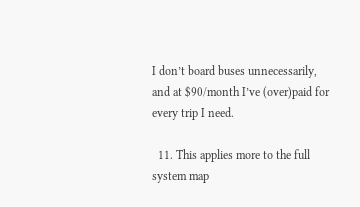I don’t board buses unnecessarily, and at $90/month I’ve (over)paid for every trip I need.

  11. This applies more to the full system map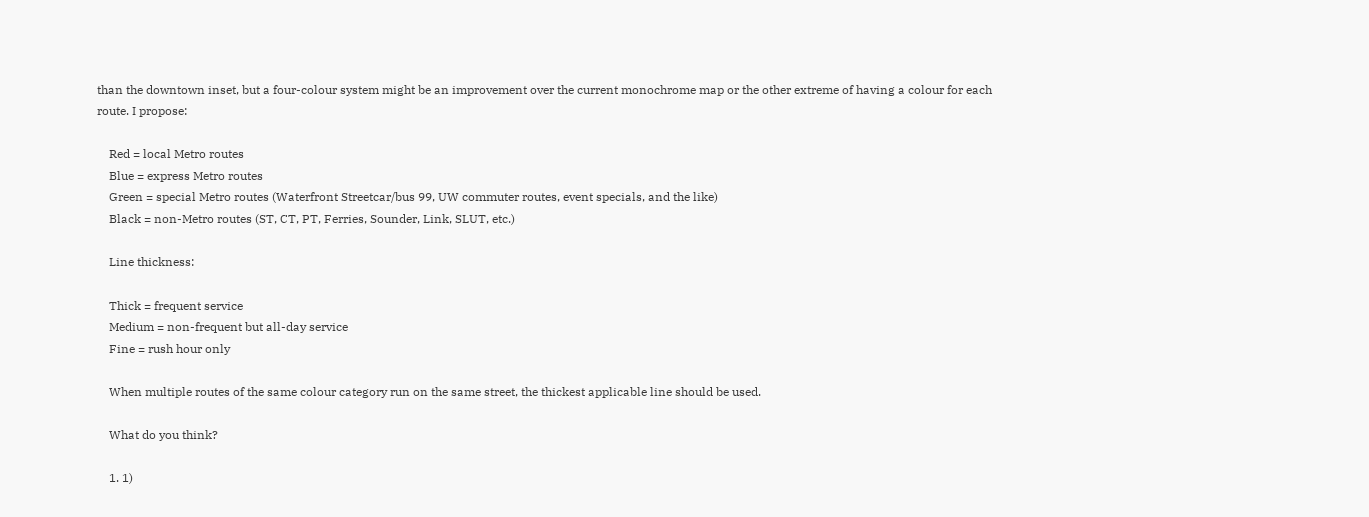than the downtown inset, but a four-colour system might be an improvement over the current monochrome map or the other extreme of having a colour for each route. I propose:

    Red = local Metro routes
    Blue = express Metro routes
    Green = special Metro routes (Waterfront Streetcar/bus 99, UW commuter routes, event specials, and the like)
    Black = non-Metro routes (ST, CT, PT, Ferries, Sounder, Link, SLUT, etc.)

    Line thickness:

    Thick = frequent service
    Medium = non-frequent but all-day service
    Fine = rush hour only

    When multiple routes of the same colour category run on the same street, the thickest applicable line should be used.

    What do you think?

    1. 1)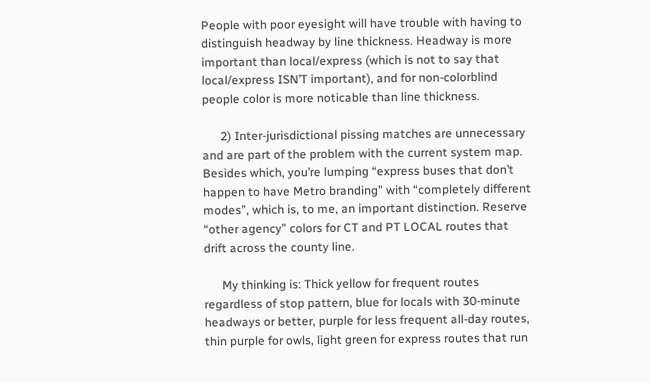People with poor eyesight will have trouble with having to distinguish headway by line thickness. Headway is more important than local/express (which is not to say that local/express ISN’T important), and for non-colorblind people color is more noticable than line thickness.

      2) Inter-jurisdictional pissing matches are unnecessary and are part of the problem with the current system map. Besides which, you’re lumping “express buses that don’t happen to have Metro branding” with “completely different modes”, which is, to me, an important distinction. Reserve “other agency” colors for CT and PT LOCAL routes that drift across the county line.

      My thinking is: Thick yellow for frequent routes regardless of stop pattern, blue for locals with 30-minute headways or better, purple for less frequent all-day routes, thin purple for owls, light green for express routes that run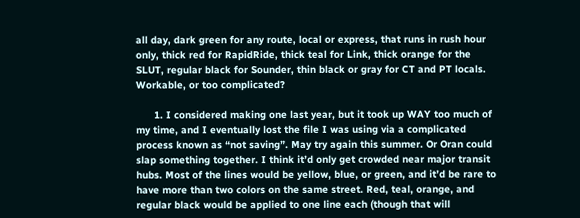all day, dark green for any route, local or express, that runs in rush hour only, thick red for RapidRide, thick teal for Link, thick orange for the SLUT, regular black for Sounder, thin black or gray for CT and PT locals. Workable, or too complicated?

      1. I considered making one last year, but it took up WAY too much of my time, and I eventually lost the file I was using via a complicated process known as “not saving”. May try again this summer. Or Oran could slap something together. I think it’d only get crowded near major transit hubs. Most of the lines would be yellow, blue, or green, and it’d be rare to have more than two colors on the same street. Red, teal, orange, and regular black would be applied to one line each (though that will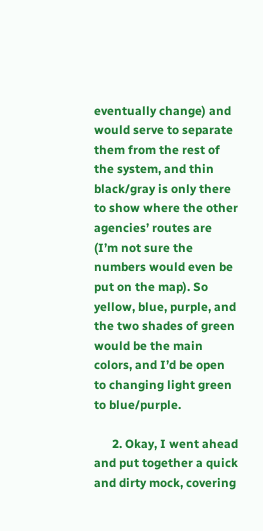eventually change) and would serve to separate them from the rest of the system, and thin black/gray is only there to show where the other agencies’ routes are (I’m not sure the numbers would even be put on the map). So yellow, blue, purple, and the two shades of green would be the main colors, and I’d be open to changing light green to blue/purple.

      2. Okay, I went ahead and put together a quick and dirty mock, covering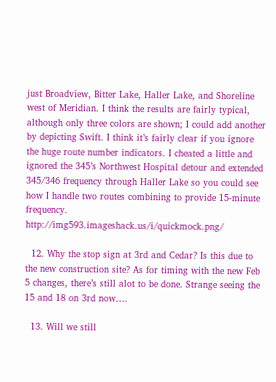just Broadview, Bitter Lake, Haller Lake, and Shoreline west of Meridian. I think the results are fairly typical, although only three colors are shown; I could add another by depicting Swift. I think it’s fairly clear if you ignore the huge route number indicators. I cheated a little and ignored the 345’s Northwest Hospital detour and extended 345/346 frequency through Haller Lake so you could see how I handle two routes combining to provide 15-minute frequency. http://img593.imageshack.us/i/quickmock.png/

  12. Why the stop sign at 3rd and Cedar? Is this due to the new construction site? As for timing with the new Feb 5 changes, there’s still alot to be done. Strange seeing the 15 and 18 on 3rd now….

  13. Will we still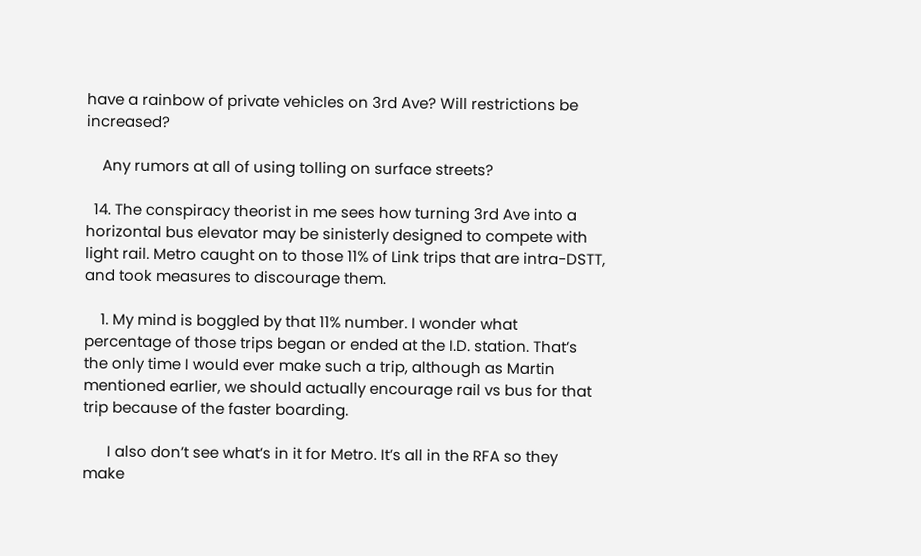have a rainbow of private vehicles on 3rd Ave? Will restrictions be increased?

    Any rumors at all of using tolling on surface streets?

  14. The conspiracy theorist in me sees how turning 3rd Ave into a horizontal bus elevator may be sinisterly designed to compete with light rail. Metro caught on to those 11% of Link trips that are intra-DSTT, and took measures to discourage them.

    1. My mind is boggled by that 11% number. I wonder what percentage of those trips began or ended at the I.D. station. That’s the only time I would ever make such a trip, although as Martin mentioned earlier, we should actually encourage rail vs bus for that trip because of the faster boarding.

      I also don’t see what’s in it for Metro. It’s all in the RFA so they make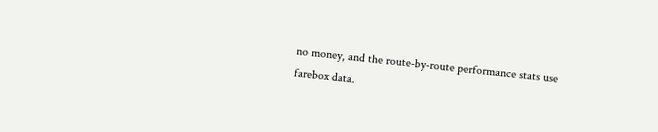no money, and the route-by-route performance stats use farebox data.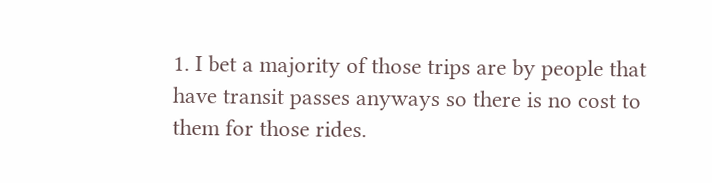1. I bet a majority of those trips are by people that have transit passes anyways so there is no cost to them for those rides.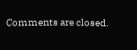Comments are closed.